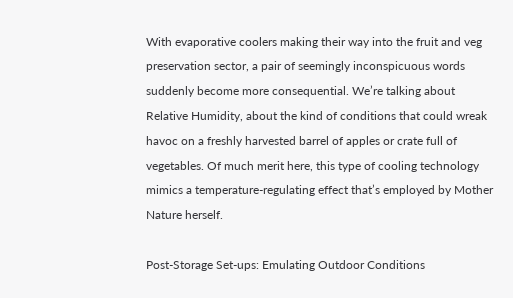With evaporative coolers making their way into the fruit and veg preservation sector, a pair of seemingly inconspicuous words suddenly become more consequential. We’re talking about Relative Humidity, about the kind of conditions that could wreak havoc on a freshly harvested barrel of apples or crate full of vegetables. Of much merit here, this type of cooling technology mimics a temperature-regulating effect that’s employed by Mother Nature herself.

Post-Storage Set-ups: Emulating Outdoor Conditions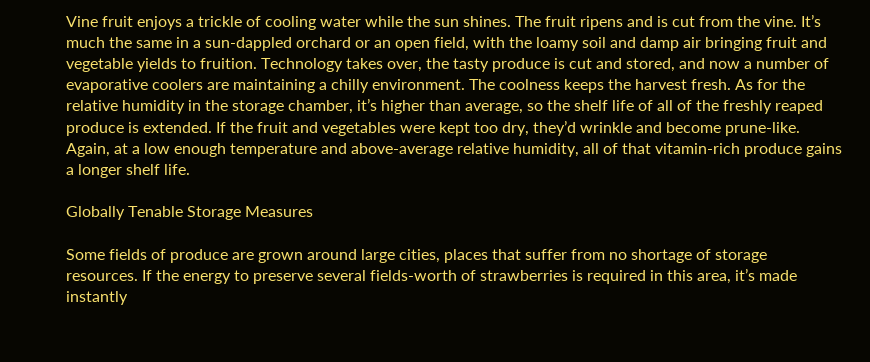Vine fruit enjoys a trickle of cooling water while the sun shines. The fruit ripens and is cut from the vine. It’s much the same in a sun-dappled orchard or an open field, with the loamy soil and damp air bringing fruit and vegetable yields to fruition. Technology takes over, the tasty produce is cut and stored, and now a number of evaporative coolers are maintaining a chilly environment. The coolness keeps the harvest fresh. As for the relative humidity in the storage chamber, it’s higher than average, so the shelf life of all of the freshly reaped produce is extended. If the fruit and vegetables were kept too dry, they’d wrinkle and become prune-like. Again, at a low enough temperature and above-average relative humidity, all of that vitamin-rich produce gains a longer shelf life.

Globally Tenable Storage Measures

Some fields of produce are grown around large cities, places that suffer from no shortage of storage resources. If the energy to preserve several fields-worth of strawberries is required in this area, it’s made instantly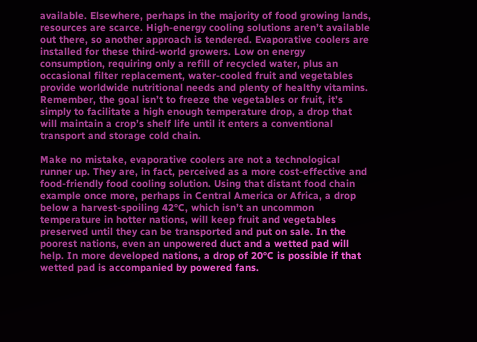available. Elsewhere, perhaps in the majority of food growing lands, resources are scarce. High-energy cooling solutions aren’t available out there, so another approach is tendered. Evaporative coolers are installed for these third-world growers. Low on energy consumption, requiring only a refill of recycled water, plus an occasional filter replacement, water-cooled fruit and vegetables provide worldwide nutritional needs and plenty of healthy vitamins. Remember, the goal isn’t to freeze the vegetables or fruit, it’s simply to facilitate a high enough temperature drop, a drop that will maintain a crop’s shelf life until it enters a conventional transport and storage cold chain.

Make no mistake, evaporative coolers are not a technological runner up. They are, in fact, perceived as a more cost-effective and food-friendly food cooling solution. Using that distant food chain example once more, perhaps in Central America or Africa, a drop below a harvest-spoiling 42°C, which isn’t an uncommon temperature in hotter nations, will keep fruit and vegetables preserved until they can be transported and put on sale. In the poorest nations, even an unpowered duct and a wetted pad will help. In more developed nations, a drop of 20°C is possible if that wetted pad is accompanied by powered fans.